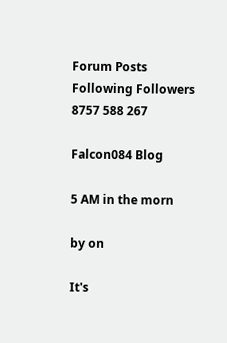Forum Posts Following Followers
8757 588 267

Falcon084 Blog

5 AM in the morn

by on

It's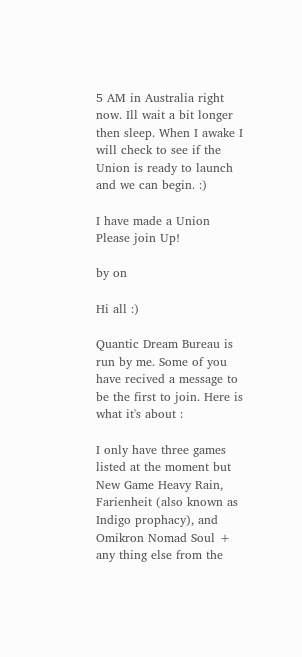5 AM in Australia right now. Ill wait a bit longer then sleep. When I awake I will check to see if the Union is ready to launch and we can begin. :)

I have made a Union Please join Up!

by on

Hi all :)

Quantic Dream Bureau is run by me. Some of you have recived a message to be the first to join. Here is what it's about :

I only have three games listed at the moment but New Game Heavy Rain, Farienheit (also known as Indigo prophacy), and Omikron Nomad Soul + any thing else from the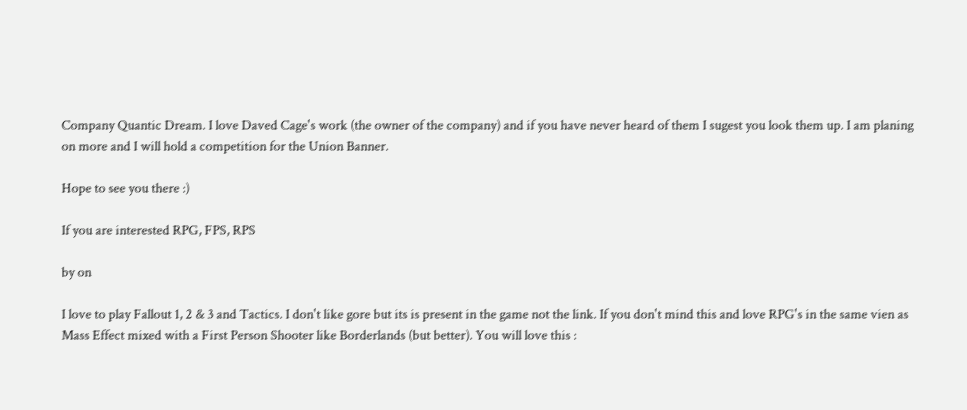Company Quantic Dream. I love Daved Cage's work (the owner of the company) and if you have never heard of them I sugest you look them up. I am planing on more and I will hold a competition for the Union Banner.

Hope to see you there :)

If you are interested RPG, FPS, RPS

by on

I love to play Fallout 1, 2 & 3 and Tactics. I don't like gore but its is present in the game not the link. If you don't mind this and love RPG's in the same vien as Mass Effect mixed with a First Person Shooter like Borderlands (but better). You will love this :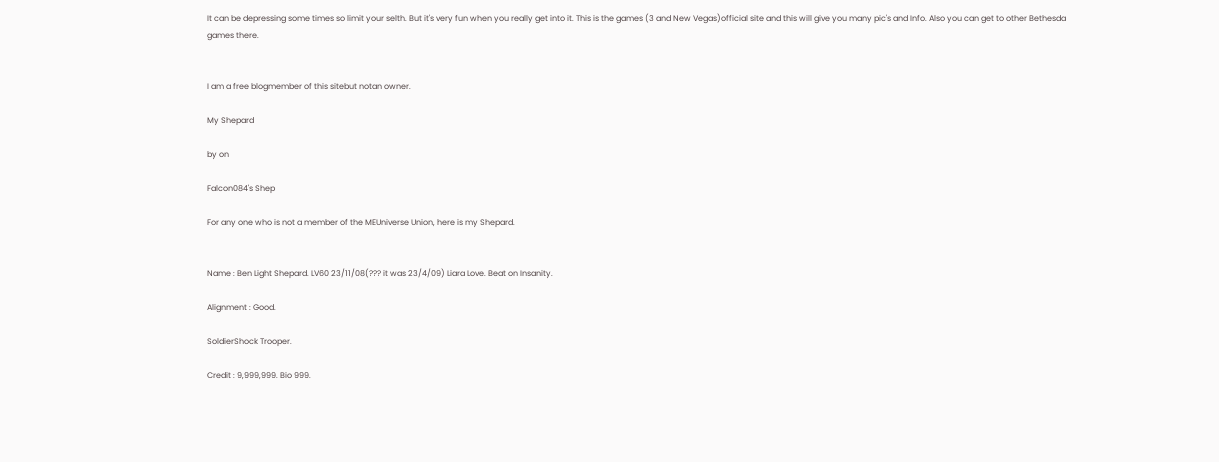It can be depressing some times so limit your selth. But it's very fun when you really get into it. This is the games (3 and New Vegas)official site and this will give you many pic's and Info. Also you can get to other Bethesda games there.


I am a free blogmember of this sitebut notan owner.

My Shepard

by on

Falcon084's Shep

For any one who is not a member of the MEUniverse Union, here is my Shepard.


Name : Ben Light Shepard. LV60 23/11/08(??? it was 23/4/09) Liara Love. Beat on Insanity.

Alignment : Good.

SoldierShock Trooper.

Credit : 9,999,999. Bio 999.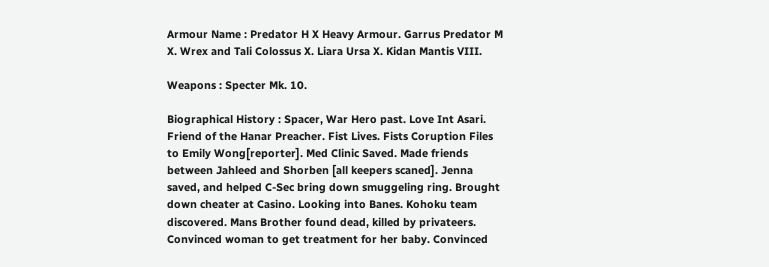Armour Name : Predator H X Heavy Armour. Garrus Predator M X. Wrex and Tali Colossus X. Liara Ursa X. Kidan Mantis VIII.

Weapons : Specter Mk. 10.

Biographical History : Spacer, War Hero past. Love Int Asari. Friend of the Hanar Preacher. Fist Lives. Fists Coruption Files to Emily Wong[reporter]. Med Clinic Saved. Made friends between Jahleed and Shorben [all keepers scaned]. Jenna saved, and helped C-Sec bring down smuggeling ring. Brought down cheater at Casino. Looking into Banes. Kohoku team discovered. Mans Brother found dead, killed by privateers. Convinced woman to get treatment for her baby. Convinced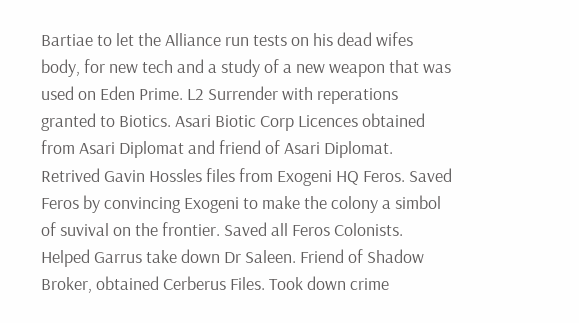Bartiae to let the Alliance run tests on his dead wifes body, for new tech and a study of a new weapon that was used on Eden Prime. L2 Surrender with reperations granted to Biotics. Asari Biotic Corp Licences obtained from Asari Diplomat and friend of Asari Diplomat. Retrived Gavin Hossles files from Exogeni HQ Feros. Saved Feros by convincing Exogeni to make the colony a simbol of suvival on the frontier. Saved all Feros Colonists. Helped Garrus take down Dr Saleen. Friend of Shadow Broker, obtained Cerberus Files. Took down crime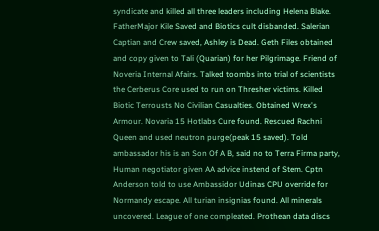syndicate and killed all three leaders including Helena Blake. FatherMajor Kile Saved and Biotics cult disbanded. Salerian Captian and Crew saved, Ashley is Dead. Geth Files obtained and copy given to Tali (Quarian) for her Pilgrimage. Friend of Noveria Internal Afairs. Talked toombs into trial of scientists the Cerberus Core used to run on Thresher victims. Killed Biotic Terrousts No Civilian Casualties. Obtained Wrex's Armour. Novaria 15 Hotlabs Cure found. Rescued Rachni Queen and used neutron purge(peak 15 saved). Told ambassador his is an Son Of A B, said no to Terra Firma party, Human negotiator given AA advice instend of Stem. Cptn Anderson told to use Ambassidor Udinas CPU override for Normandy escape. All turian insignias found. All minerals uncovered. League of one compleated. Prothean data discs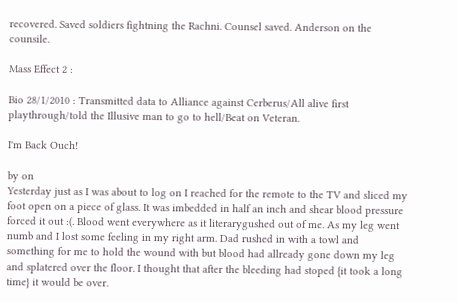recovered. Saved soldiers fightning the Rachni. Counsel saved. Anderson on the counsile.

Mass Effect 2 :

Bio 28/1/2010 : Transmitted data to Alliance against Cerberus/All alive first playthrough/told the Illusive man to go to hell/Beat on Veteran.

I'm Back Ouch!

by on
Yesterday just as I was about to log on I reached for the remote to the TV and sliced my foot open on a piece of glass. It was imbedded in half an inch and shear blood pressure forced it out :(. Blood went everywhere as it literarygushed out of me. As my leg went numb and I lost some feeling in my right arm. Dad rushed in with a towl and something for me to hold the wound with but blood had allready gone down my leg and splatered over the floor. I thought that after the bleeding had stoped {it took a long time} it would be over.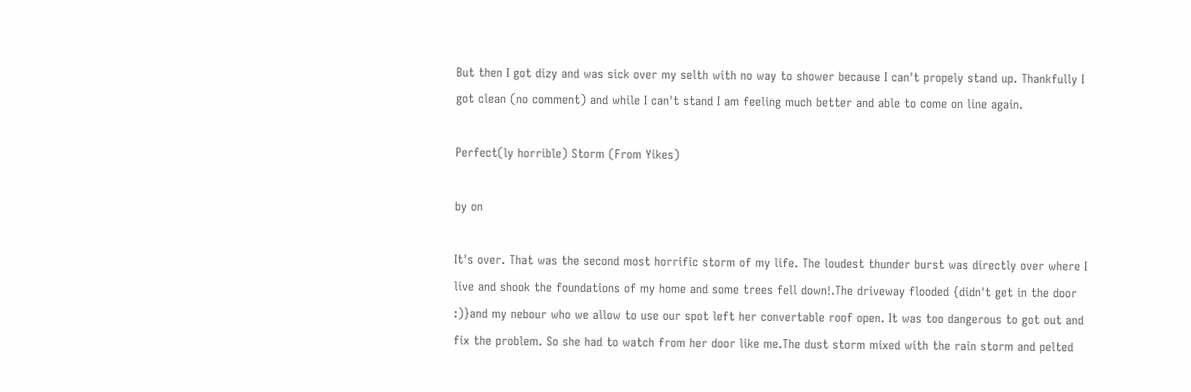But then I got dizy and was sick over my selth with no way to shower because I can't propely stand up. Thankfully I got clean (no comment) and while I can't stand I am feeling much better and able to come on line again.

Perfect(ly horrible) Storm (From Yikes)

by on

It's over. That was the second most horrific storm of my life. The loudest thunder burst was directly over where I live and shook the foundations of my home and some trees fell down!.The driveway flooded {didn't get in the door :)}and my nebour who we allow to use our spot left her convertable roof open. It was too dangerous to got out and fix the problem. So she had to watch from her door like me.The dust storm mixed with the rain storm and pelted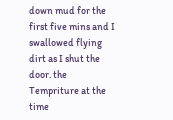down mud for the first five mins and I swallowed flying dirt as I shut the door. the Tempriture at the time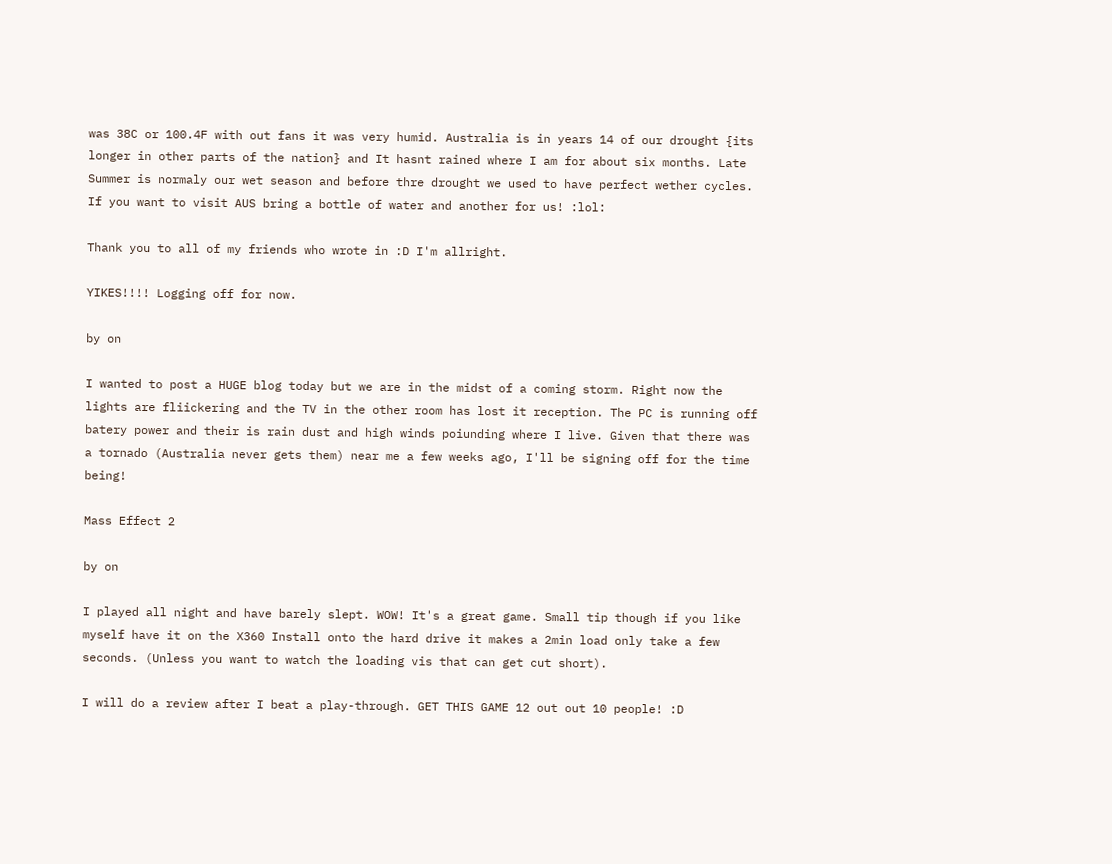was 38C or 100.4F with out fans it was very humid. Australia is in years 14 of our drought {its longer in other parts of the nation} and It hasnt rained where I am for about six months. Late Summer is normaly our wet season and before thre drought we used to have perfect wether cycles. If you want to visit AUS bring a bottle of water and another for us! :lol:

Thank you to all of my friends who wrote in :D I'm allright.

YIKES!!!! Logging off for now.

by on

I wanted to post a HUGE blog today but we are in the midst of a coming storm. Right now the lights are fliickering and the TV in the other room has lost it reception. The PC is running off batery power and their is rain dust and high winds poiunding where I live. Given that there was a tornado (Australia never gets them) near me a few weeks ago, I'll be signing off for the time being!

Mass Effect 2

by on

I played all night and have barely slept. WOW! It's a great game. Small tip though if you like myself have it on the X360 Install onto the hard drive it makes a 2min load only take a few seconds. (Unless you want to watch the loading vis that can get cut short).

I will do a review after I beat a play-through. GET THIS GAME 12 out out 10 people! :D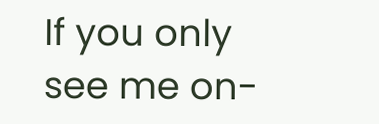If you only see me on-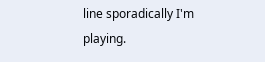line sporadically I'm playing.